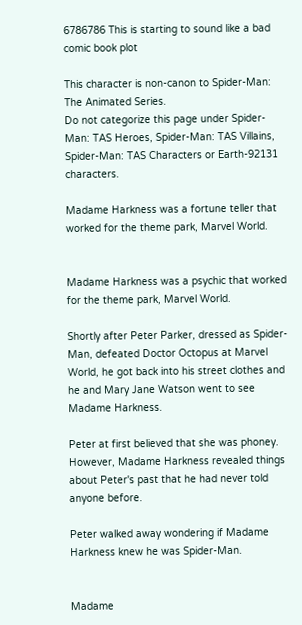6786786 This is starting to sound like a bad comic book plot

This character is non-canon to Spider-Man: The Animated Series.
Do not categorize this page under Spider-Man: TAS Heroes, Spider-Man: TAS Villains, Spider-Man: TAS Characters or Earth-92131 characters.

Madame Harkness was a fortune teller that worked for the theme park, Marvel World.


Madame Harkness was a psychic that worked for the theme park, Marvel World.

Shortly after Peter Parker, dressed as Spider-Man, defeated Doctor Octopus at Marvel World, he got back into his street clothes and he and Mary Jane Watson went to see Madame Harkness.

Peter at first believed that she was phoney. However, Madame Harkness revealed things about Peter's past that he had never told anyone before.

Peter walked away wondering if Madame Harkness knew he was Spider-Man.


Madame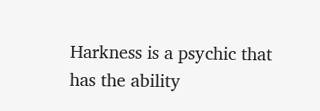Harkness is a psychic that has the ability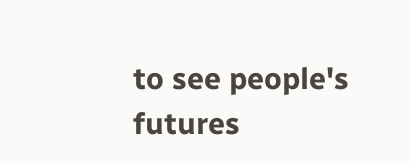to see people's futures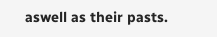aswell as their pasts.